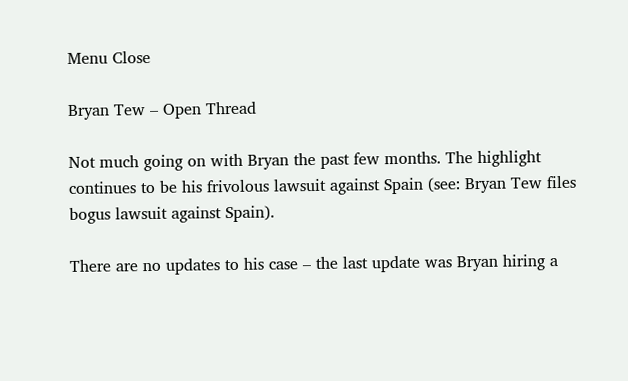Menu Close

Bryan Tew – Open Thread

Not much going on with Bryan the past few months. The highlight continues to be his frivolous lawsuit against Spain (see: Bryan Tew files bogus lawsuit against Spain).

There are no updates to his case – the last update was Bryan hiring a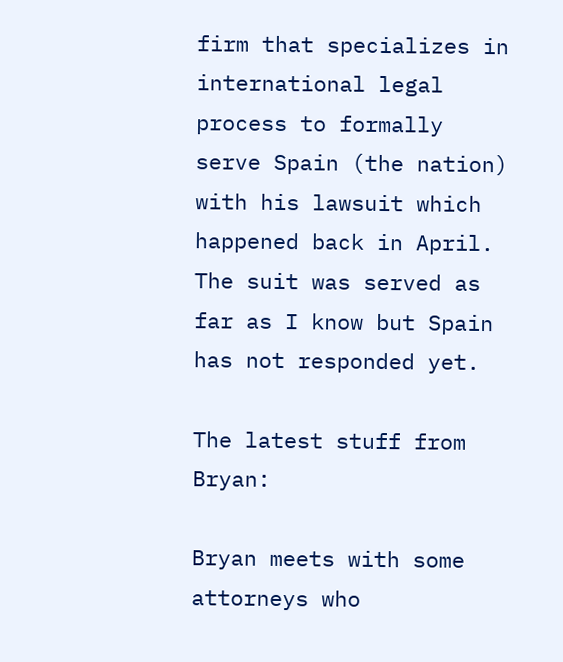firm that specializes in international legal process to formally serve Spain (the nation) with his lawsuit which happened back in April. The suit was served as far as I know but Spain has not responded yet.

The latest stuff from Bryan:

Bryan meets with some attorneys who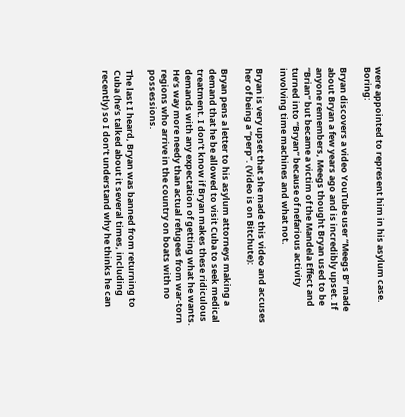were appointed to represent him in his asylum case. Boring:

Bryan discovers a video YouTube user “Meegs B” made about Bryan a few years ago and is incredibly upset. If anyone remembers, Meegs thought Bryan used to be “Brian” but became a victim of the Mandela Effect and turned into “Bryan” because of nefarious activity involving time machines and what not.

Bryan is very upset that she made this video and accuses her of being a “perp”. (Video is on Bitchute):

Bryan pens a letter to his asylum attorneys making a demand that he be allowed to visit Cuba to seek medical treatment. I don’t know if Bryan makes these ridiculous demands with any expectation of getting what he wants. He’s way more needy than actual refugees from war-torn regions who arrive in the country on boats with no possessions.

The last I heard, Bryan was banned from returning to Cuba (he’s talked about it several times, including recently) so I don’t understand why he thinks he can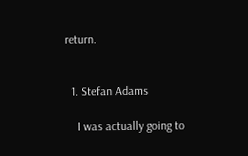return.


  1. Stefan Adams

    I was actually going to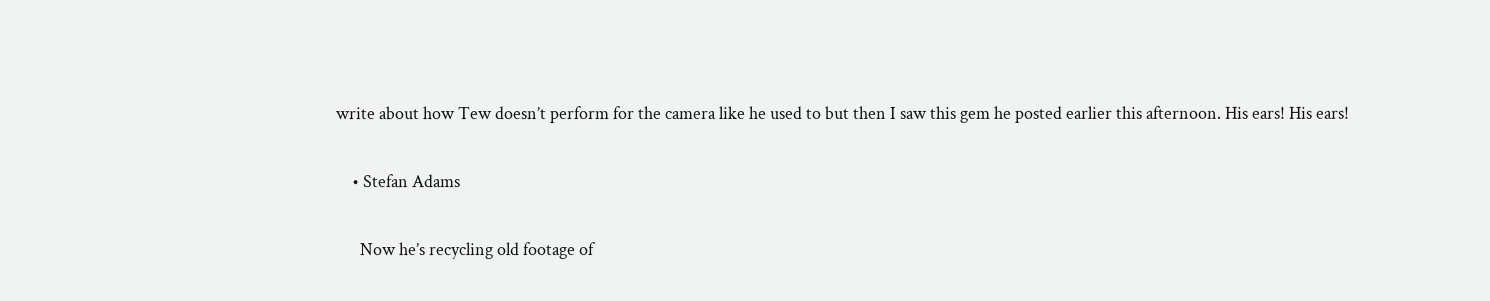write about how Tew doesn’t perform for the camera like he used to but then I saw this gem he posted earlier this afternoon. His ears! His ears!

    • Stefan Adams

      Now he’s recycling old footage of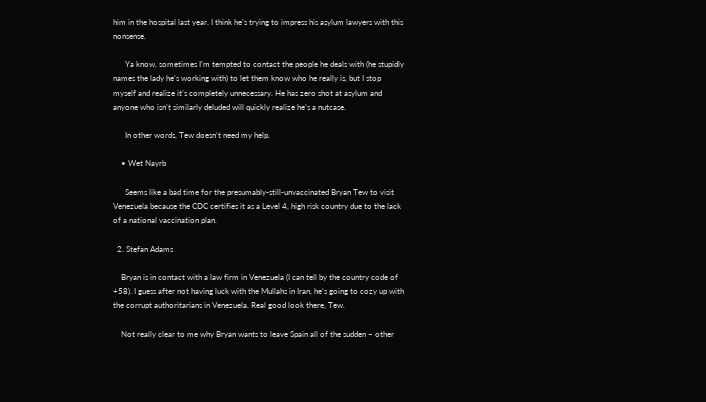him in the hospital last year. I think he’s trying to impress his asylum lawyers with this nonsense.

      Ya know, sometimes I’m tempted to contact the people he deals with (he stupidly names the lady he’s working with) to let them know who he really is, but I stop myself and realize it’s completely unnecessary. He has zero shot at asylum and anyone who isn’t similarly deluded will quickly realize he’s a nutcase.

      In other words, Tew doesn’t need my help.

    • Wet Nayrb

      Seems like a bad time for the presumably-still-unvaccinated Bryan Tew to visit Venezuela because the CDC certifies it as a Level 4, high risk country due to the lack of a national vaccination plan.

  2. Stefan Adams

    Bryan is in contact with a law firm in Venezuela (I can tell by the country code of +58). I guess after not having luck with the Mullahs in Iran, he’s going to cozy up with the corrupt authoritarians in Venezuela. Real good look there, Tew.

    Not really clear to me why Bryan wants to leave Spain all of the sudden – other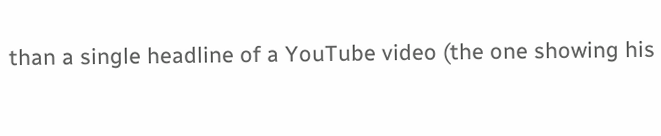than a single headline of a YouTube video (the one showing his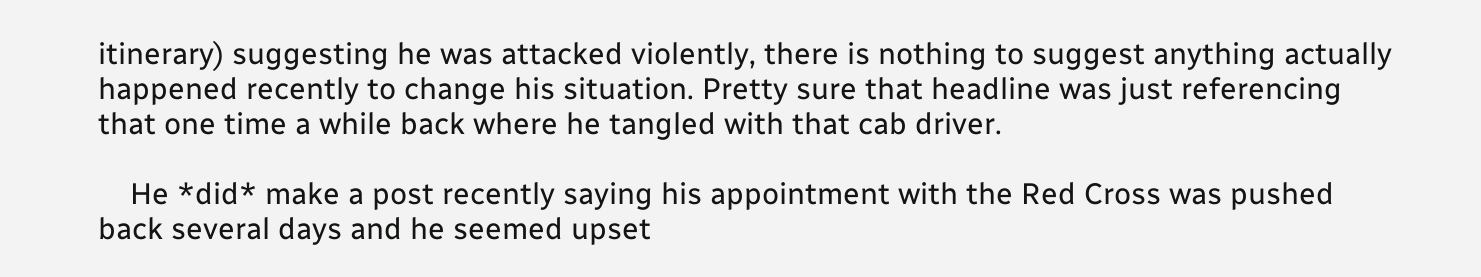itinerary) suggesting he was attacked violently, there is nothing to suggest anything actually happened recently to change his situation. Pretty sure that headline was just referencing that one time a while back where he tangled with that cab driver.

    He *did* make a post recently saying his appointment with the Red Cross was pushed back several days and he seemed upset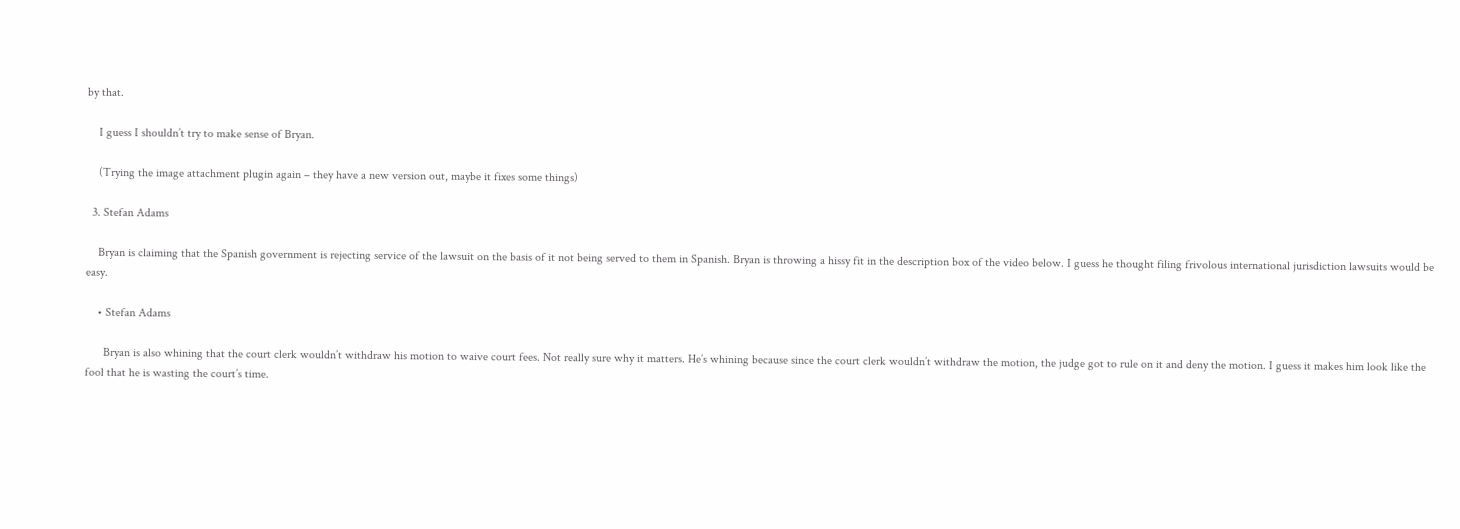by that.

    I guess I shouldn’t try to make sense of Bryan.

    (Trying the image attachment plugin again – they have a new version out, maybe it fixes some things)

  3. Stefan Adams

    Bryan is claiming that the Spanish government is rejecting service of the lawsuit on the basis of it not being served to them in Spanish. Bryan is throwing a hissy fit in the description box of the video below. I guess he thought filing frivolous international jurisdiction lawsuits would be easy.

    • Stefan Adams

      Bryan is also whining that the court clerk wouldn’t withdraw his motion to waive court fees. Not really sure why it matters. He’s whining because since the court clerk wouldn’t withdraw the motion, the judge got to rule on it and deny the motion. I guess it makes him look like the fool that he is wasting the court’s time.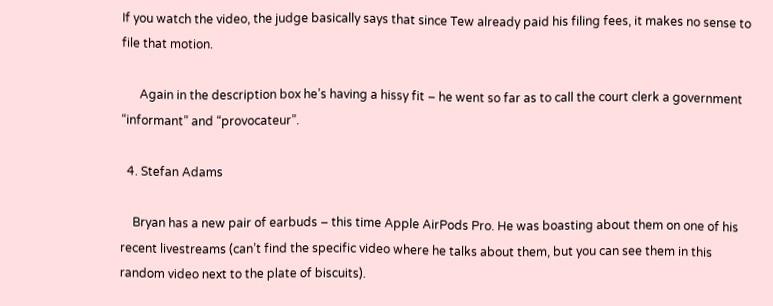If you watch the video, the judge basically says that since Tew already paid his filing fees, it makes no sense to file that motion.

      Again in the description box he’s having a hissy fit – he went so far as to call the court clerk a government “informant” and “provocateur”.

  4. Stefan Adams

    Bryan has a new pair of earbuds – this time Apple AirPods Pro. He was boasting about them on one of his recent livestreams (can’t find the specific video where he talks about them, but you can see them in this random video next to the plate of biscuits).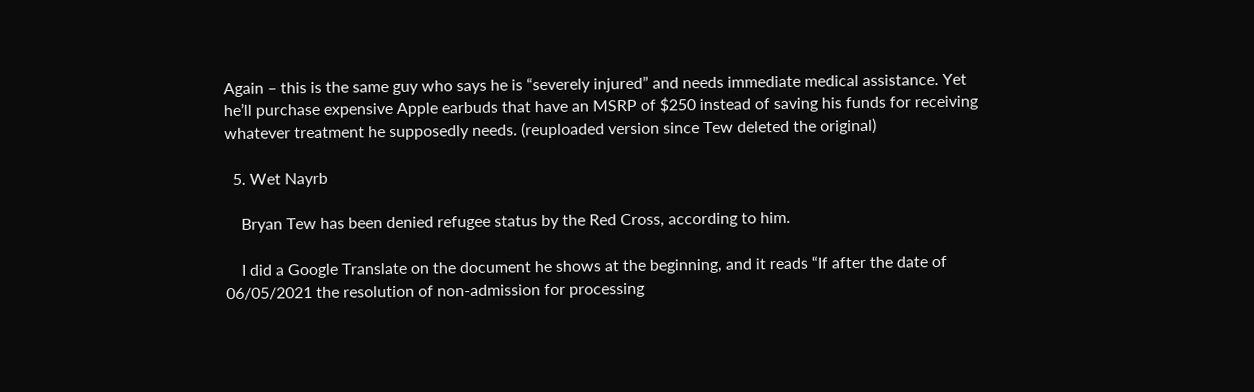Again – this is the same guy who says he is “severely injured” and needs immediate medical assistance. Yet he’ll purchase expensive Apple earbuds that have an MSRP of $250 instead of saving his funds for receiving whatever treatment he supposedly needs. (reuploaded version since Tew deleted the original)

  5. Wet Nayrb

    Bryan Tew has been denied refugee status by the Red Cross, according to him.

    I did a Google Translate on the document he shows at the beginning, and it reads “If after the date of 06/05/2021 the resolution of non-admission for processing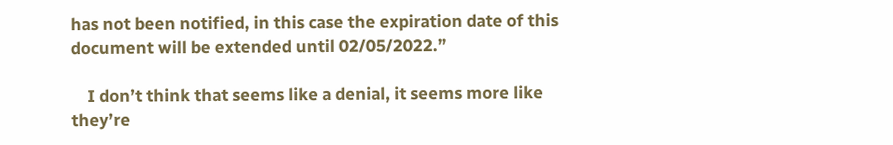has not been notified, in this case the expiration date of this document will be extended until 02/05/2022.”

    I don’t think that seems like a denial, it seems more like they’re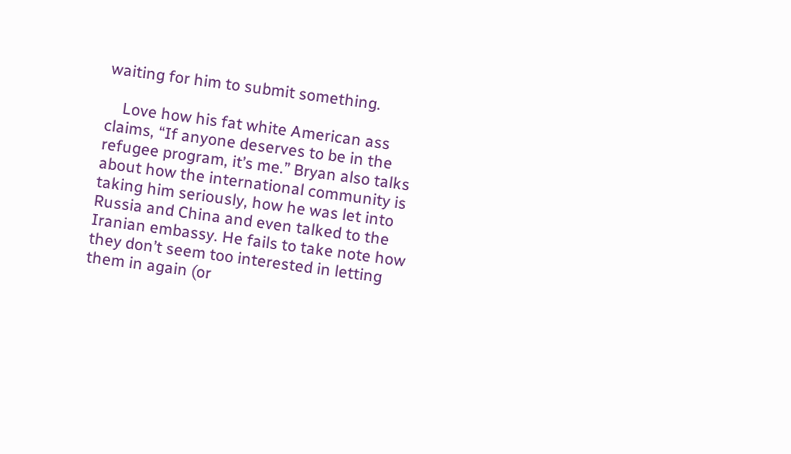waiting for him to submit something.

    Love how his fat white American ass claims, “If anyone deserves to be in the refugee program, it’s me.” Bryan also talks about how the international community is taking him seriously, how he was let into Russia and China and even talked to the Iranian embassy. He fails to take note how they don’t seem too interested in letting them in again (or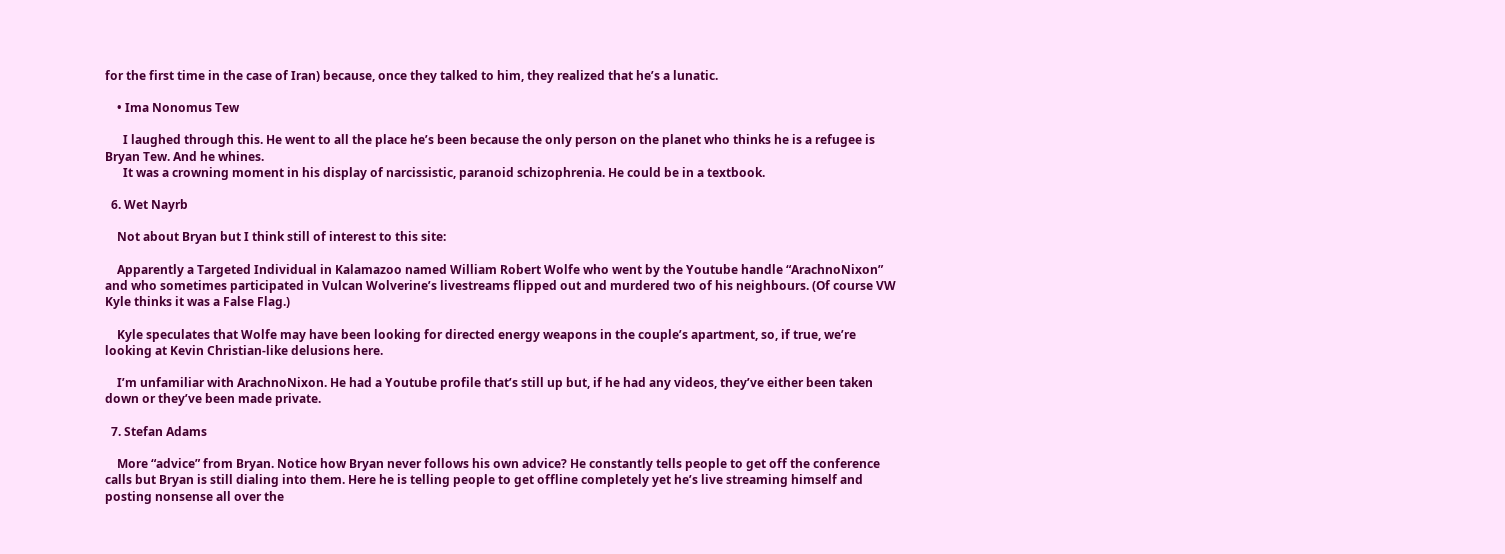for the first time in the case of Iran) because, once they talked to him, they realized that he’s a lunatic.

    • Ima Nonomus Tew

      I laughed through this. He went to all the place he’s been because the only person on the planet who thinks he is a refugee is Bryan Tew. And he whines.
      It was a crowning moment in his display of narcissistic, paranoid schizophrenia. He could be in a textbook.

  6. Wet Nayrb

    Not about Bryan but I think still of interest to this site:

    Apparently a Targeted Individual in Kalamazoo named William Robert Wolfe who went by the Youtube handle “ArachnoNixon” and who sometimes participated in Vulcan Wolverine’s livestreams flipped out and murdered two of his neighbours. (Of course VW Kyle thinks it was a False Flag.)

    Kyle speculates that Wolfe may have been looking for directed energy weapons in the couple’s apartment, so, if true, we’re looking at Kevin Christian-like delusions here.

    I’m unfamiliar with ArachnoNixon. He had a Youtube profile that’s still up but, if he had any videos, they’ve either been taken down or they’ve been made private.

  7. Stefan Adams

    More “advice” from Bryan. Notice how Bryan never follows his own advice? He constantly tells people to get off the conference calls but Bryan is still dialing into them. Here he is telling people to get offline completely yet he’s live streaming himself and posting nonsense all over the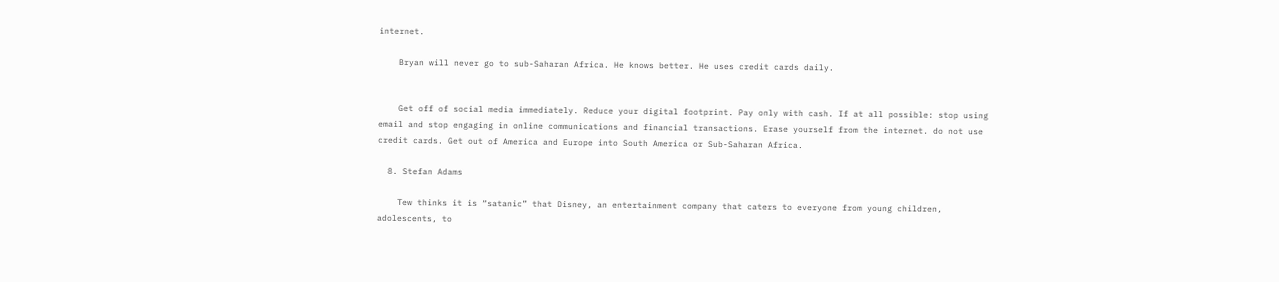internet.

    Bryan will never go to sub-Saharan Africa. He knows better. He uses credit cards daily.


    Get off of social media immediately. Reduce your digital footprint. Pay only with cash. If at all possible: stop using email and stop engaging in online communications and financial transactions. Erase yourself from the internet. do not use credit cards. Get out of America and Europe into South America or Sub-Saharan Africa.

  8. Stefan Adams

    Tew thinks it is “satanic” that Disney, an entertainment company that caters to everyone from young children, adolescents, to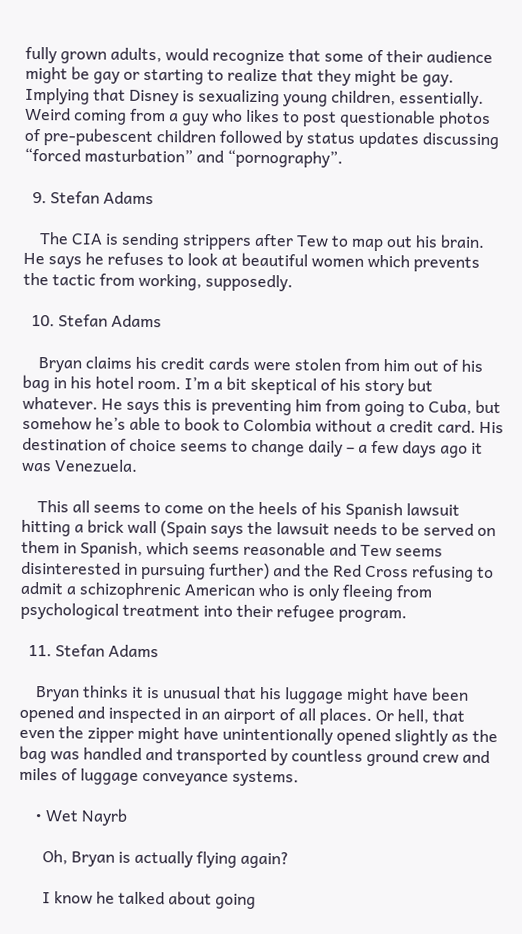fully grown adults, would recognize that some of their audience might be gay or starting to realize that they might be gay. Implying that Disney is sexualizing young children, essentially. Weird coming from a guy who likes to post questionable photos of pre-pubescent children followed by status updates discussing “forced masturbation” and “pornography”.

  9. Stefan Adams

    The CIA is sending strippers after Tew to map out his brain. He says he refuses to look at beautiful women which prevents the tactic from working, supposedly.

  10. Stefan Adams

    Bryan claims his credit cards were stolen from him out of his bag in his hotel room. I’m a bit skeptical of his story but whatever. He says this is preventing him from going to Cuba, but somehow he’s able to book to Colombia without a credit card. His destination of choice seems to change daily – a few days ago it was Venezuela.

    This all seems to come on the heels of his Spanish lawsuit hitting a brick wall (Spain says the lawsuit needs to be served on them in Spanish, which seems reasonable and Tew seems disinterested in pursuing further) and the Red Cross refusing to admit a schizophrenic American who is only fleeing from psychological treatment into their refugee program.

  11. Stefan Adams

    Bryan thinks it is unusual that his luggage might have been opened and inspected in an airport of all places. Or hell, that even the zipper might have unintentionally opened slightly as the bag was handled and transported by countless ground crew and miles of luggage conveyance systems.

    • Wet Nayrb

      Oh, Bryan is actually flying again?

      I know he talked about going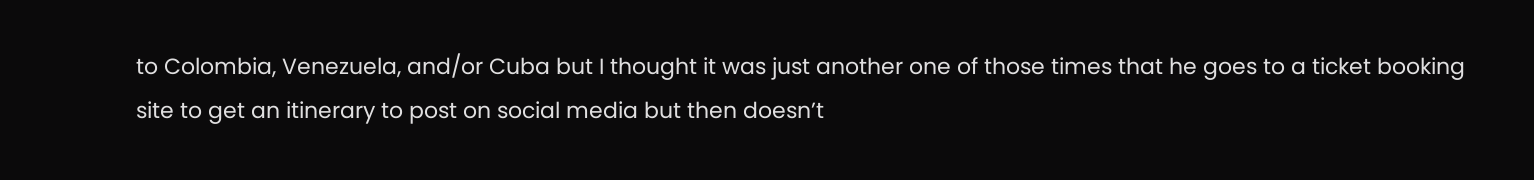to Colombia, Venezuela, and/or Cuba but I thought it was just another one of those times that he goes to a ticket booking site to get an itinerary to post on social media but then doesn’t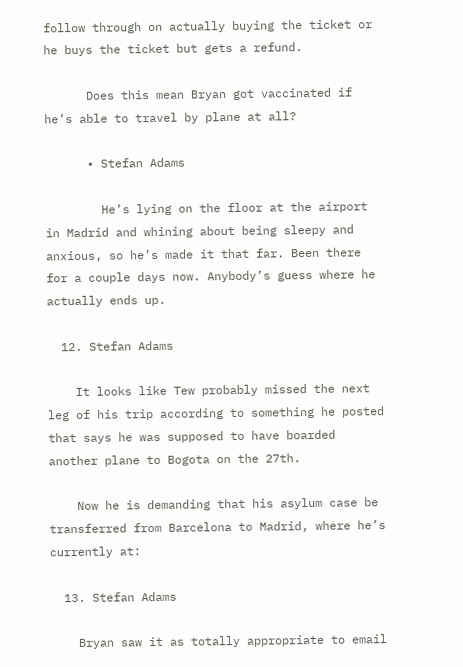follow through on actually buying the ticket or he buys the ticket but gets a refund.

      Does this mean Bryan got vaccinated if he’s able to travel by plane at all?

      • Stefan Adams

        He’s lying on the floor at the airport in Madrid and whining about being sleepy and anxious, so he’s made it that far. Been there for a couple days now. Anybody’s guess where he actually ends up.

  12. Stefan Adams

    It looks like Tew probably missed the next leg of his trip according to something he posted that says he was supposed to have boarded another plane to Bogota on the 27th.

    Now he is demanding that his asylum case be transferred from Barcelona to Madrid, where he’s currently at:

  13. Stefan Adams

    Bryan saw it as totally appropriate to email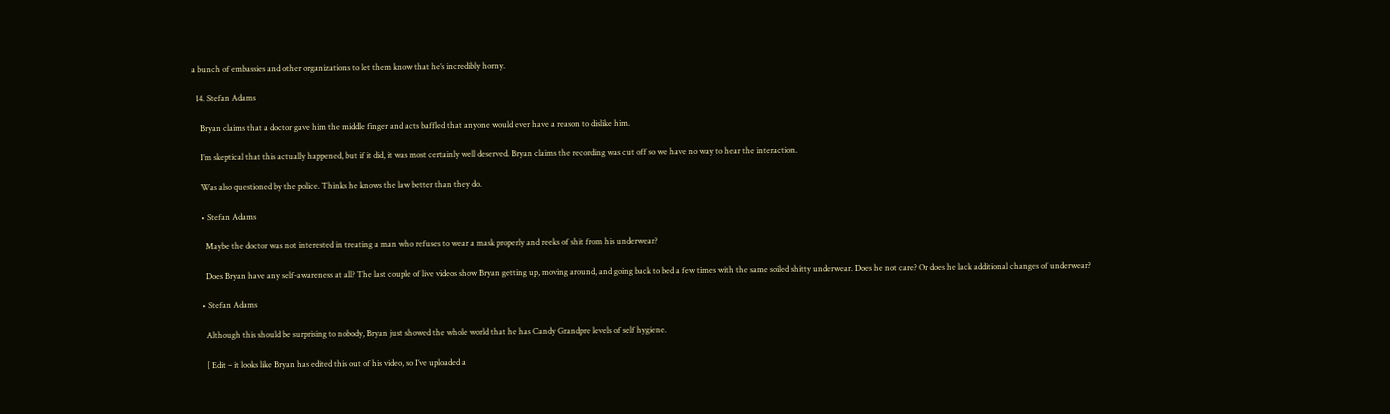a bunch of embassies and other organizations to let them know that he’s incredibly horny.

  14. Stefan Adams

    Bryan claims that a doctor gave him the middle finger and acts baffled that anyone would ever have a reason to dislike him.

    I’m skeptical that this actually happened, but if it did, it was most certainly well deserved. Bryan claims the recording was cut off so we have no way to hear the interaction.

    Was also questioned by the police. Thinks he knows the law better than they do.

    • Stefan Adams

      Maybe the doctor was not interested in treating a man who refuses to wear a mask properly and reeks of shit from his underwear?

      Does Bryan have any self-awareness at all? The last couple of live videos show Bryan getting up, moving around, and going back to bed a few times with the same soiled shitty underwear. Does he not care? Or does he lack additional changes of underwear?

    • Stefan Adams

      Although this should be surprising to nobody, Bryan just showed the whole world that he has Candy Grandpre levels of self hygiene.

      [ Edit – it looks like Bryan has edited this out of his video, so I’ve uploaded a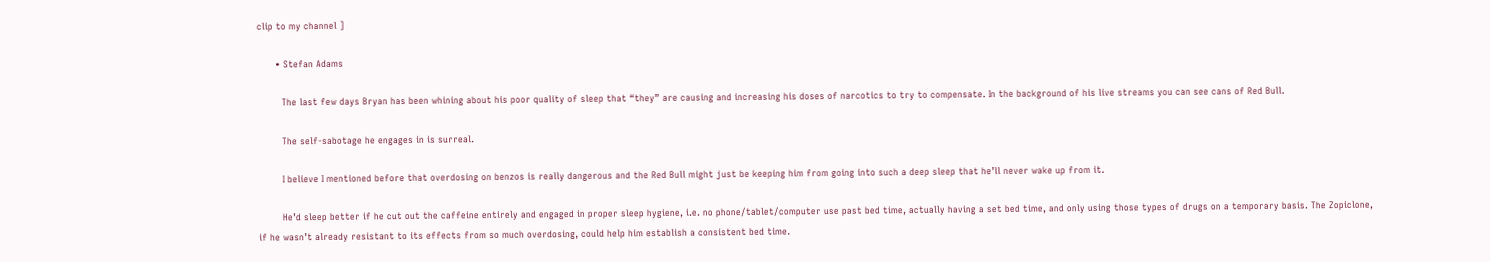clip to my channel ]

      • Stefan Adams

        The last few days Bryan has been whining about his poor quality of sleep that “they” are causing and increasing his doses of narcotics to try to compensate. In the background of his live streams you can see cans of Red Bull.

        The self-sabotage he engages in is surreal.

        I believe I mentioned before that overdosing on benzos is really dangerous and the Red Bull might just be keeping him from going into such a deep sleep that he’ll never wake up from it.

        He’d sleep better if he cut out the caffeine entirely and engaged in proper sleep hygiene, i.e. no phone/tablet/computer use past bed time, actually having a set bed time, and only using those types of drugs on a temporary basis. The Zopiclone, if he wasn’t already resistant to its effects from so much overdosing, could help him establish a consistent bed time.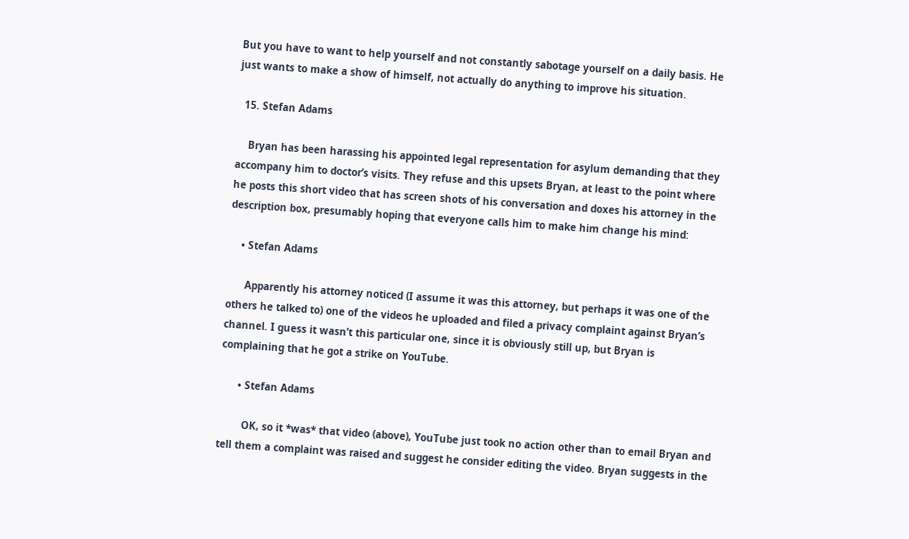But you have to want to help yourself and not constantly sabotage yourself on a daily basis. He just wants to make a show of himself, not actually do anything to improve his situation.

  15. Stefan Adams

    Bryan has been harassing his appointed legal representation for asylum demanding that they accompany him to doctor’s visits. They refuse and this upsets Bryan, at least to the point where he posts this short video that has screen shots of his conversation and doxes his attorney in the description box, presumably hoping that everyone calls him to make him change his mind:

    • Stefan Adams

      Apparently his attorney noticed (I assume it was this attorney, but perhaps it was one of the others he talked to) one of the videos he uploaded and filed a privacy complaint against Bryan’s channel. I guess it wasn’t this particular one, since it is obviously still up, but Bryan is complaining that he got a strike on YouTube.

      • Stefan Adams

        OK, so it *was* that video (above), YouTube just took no action other than to email Bryan and tell them a complaint was raised and suggest he consider editing the video. Bryan suggests in the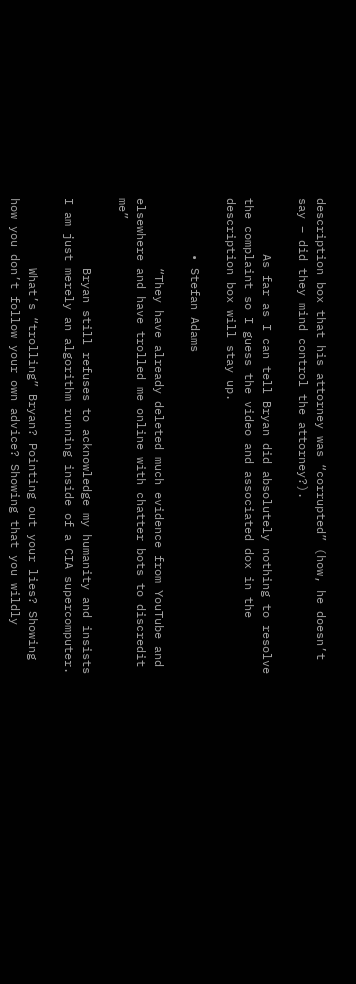description box that his attorney was “corrupted” (how, he doesn’t say – did they mind control the attorney?).

        As far as I can tell Bryan did absolutely nothing to resolve the complaint so I guess the video and associated dox in the description box will stay up.

        • Stefan Adams

          “They have already deleted much evidence from YouTube and elsewhere and have trolled me online with chatter bots to discredit me”

          Bryan still refuses to acknowledge my humanity and insists I am just merely an algorithm running inside of a CIA supercomputer.

          What’s “trolling” Bryan? Pointing out your lies? Showing how you don’t follow your own advice? Showing that you wildly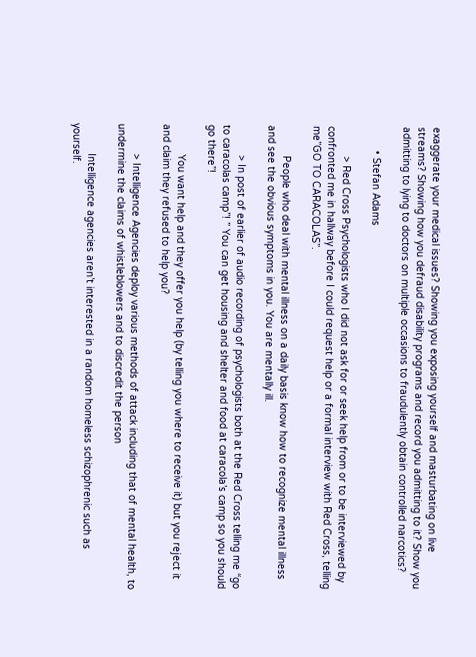exaggerate your medical issues? Showing you exposing yourself and masturbating on live streams? Showing how you defraud disability programs and record you admitting to it? Show you admitting to lying to doctors on multiple occasions to fraudulently obtain controlled narcotics?

        • Stefan Adams

          > Red Cross Psychologists who I did not ask for or seek help from or to be interviewed by confronted me in hallway before I could request help or a formal interview with Red Cross, telling me”GO TO CARACOLAS”.

          People who deal with mental illness on a daily basis know how to recognize mental illness and see the obvious symptoms in you. You are mentally ill.

          > In post of earlier of audio recording of psychologists both at the Red Cross telling me “go to caracolas camp”! ” You can get housing and shelter and food at caracola’s camp so you should go there”!

          You want help and they offer you help (by telling you where to receive it) but you reject it and claim they refused to help you?

          > Intelligence Agencies deploy various methods of attack including that of mental health, to undermine the claims of whistleblowers and to discredit the person

          Intelligence agencies aren’t interested in a random homeless schizophrenic such as yourself.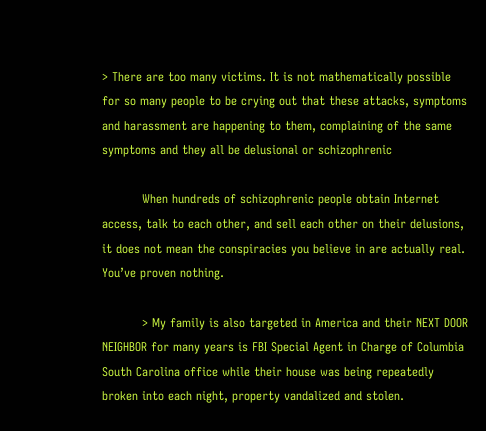> There are too many victims. It is not mathematically possible for so many people to be crying out that these attacks, symptoms and harassment are happening to them, complaining of the same symptoms and they all be delusional or schizophrenic

          When hundreds of schizophrenic people obtain Internet access, talk to each other, and sell each other on their delusions, it does not mean the conspiracies you believe in are actually real. You’ve proven nothing.

          > My family is also targeted in America and their NEXT DOOR NEIGHBOR for many years is FBI Special Agent in Charge of Columbia South Carolina office while their house was being repeatedly broken into each night, property vandalized and stolen.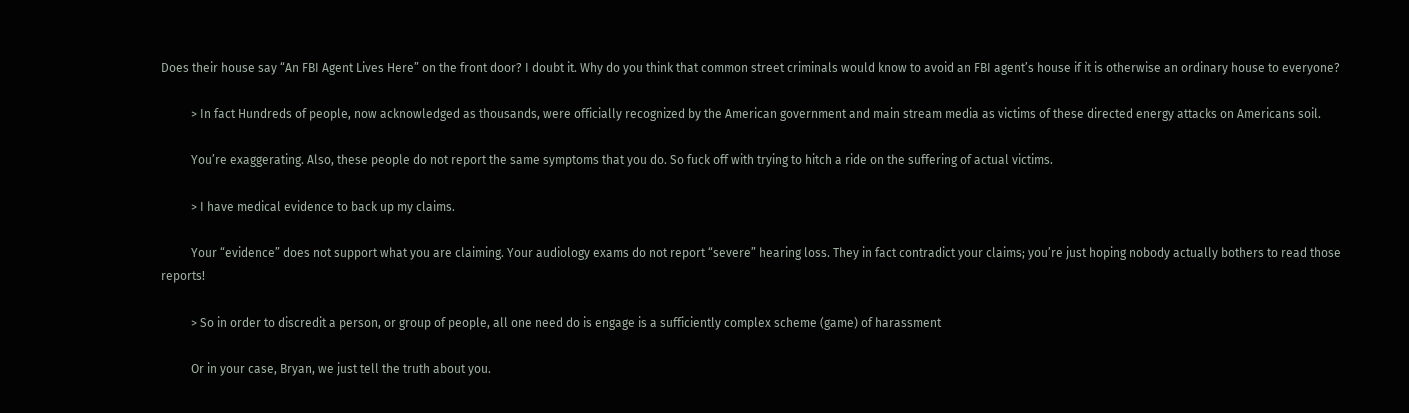Does their house say “An FBI Agent Lives Here” on the front door? I doubt it. Why do you think that common street criminals would know to avoid an FBI agent’s house if it is otherwise an ordinary house to everyone?

          > In fact Hundreds of people, now acknowledged as thousands, were officially recognized by the American government and main stream media as victims of these directed energy attacks on Americans soil.

          You’re exaggerating. Also, these people do not report the same symptoms that you do. So fuck off with trying to hitch a ride on the suffering of actual victims.

          > I have medical evidence to back up my claims.

          Your “evidence” does not support what you are claiming. Your audiology exams do not report “severe” hearing loss. They in fact contradict your claims; you’re just hoping nobody actually bothers to read those reports!

          > So in order to discredit a person, or group of people, all one need do is engage is a sufficiently complex scheme (game) of harassment

          Or in your case, Bryan, we just tell the truth about you.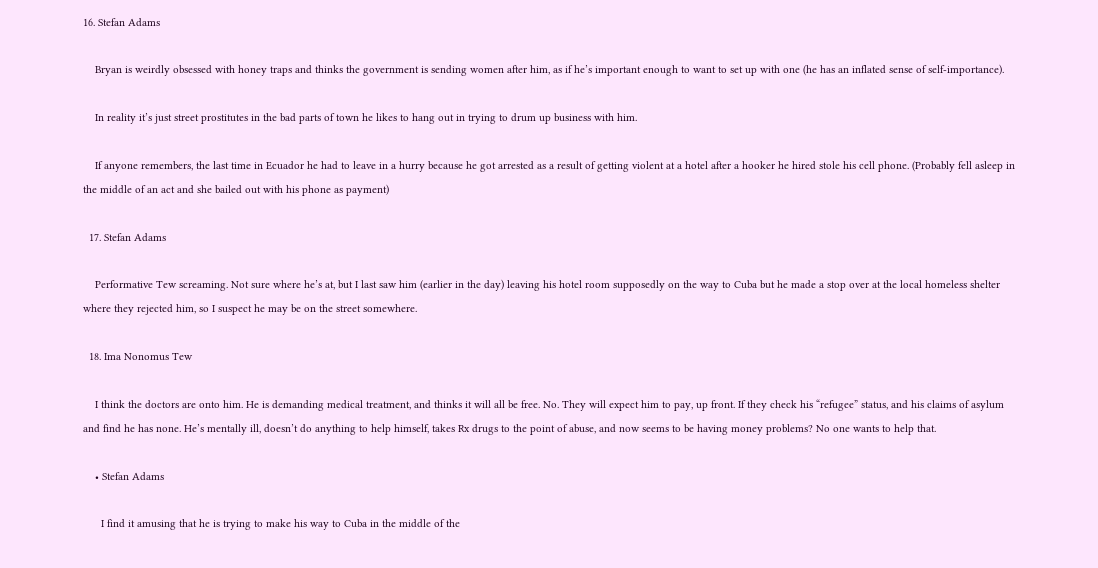16. Stefan Adams

    Bryan is weirdly obsessed with honey traps and thinks the government is sending women after him, as if he’s important enough to want to set up with one (he has an inflated sense of self-importance).

    In reality it’s just street prostitutes in the bad parts of town he likes to hang out in trying to drum up business with him.

    If anyone remembers, the last time in Ecuador he had to leave in a hurry because he got arrested as a result of getting violent at a hotel after a hooker he hired stole his cell phone. (Probably fell asleep in the middle of an act and she bailed out with his phone as payment)

  17. Stefan Adams

    Performative Tew screaming. Not sure where he’s at, but I last saw him (earlier in the day) leaving his hotel room supposedly on the way to Cuba but he made a stop over at the local homeless shelter where they rejected him, so I suspect he may be on the street somewhere.

  18. Ima Nonomus Tew

    I think the doctors are onto him. He is demanding medical treatment, and thinks it will all be free. No. They will expect him to pay, up front. If they check his “refugee” status, and his claims of asylum and find he has none. He’s mentally ill, doesn’t do anything to help himself, takes Rx drugs to the point of abuse, and now seems to be having money problems? No one wants to help that.

    • Stefan Adams

      I find it amusing that he is trying to make his way to Cuba in the middle of the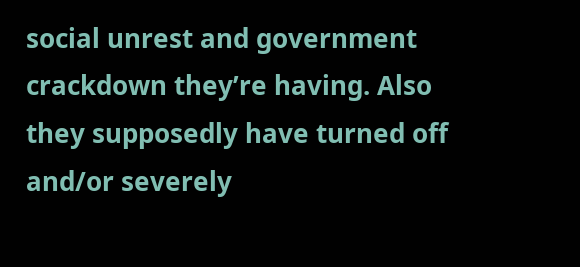social unrest and government crackdown they’re having. Also they supposedly have turned off and/or severely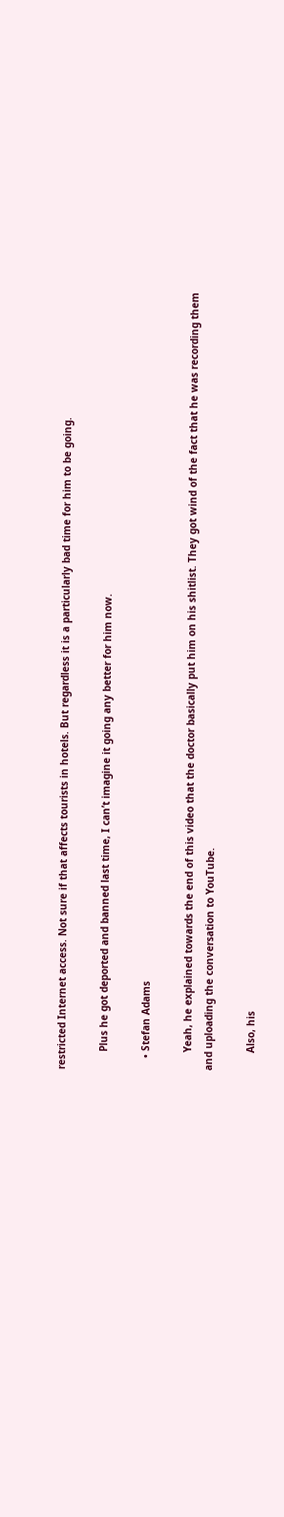restricted Internet access. Not sure if that affects tourists in hotels. But regardless it is a particularly bad time for him to be going.

      Plus he got deported and banned last time, I can’t imagine it going any better for him now.

    • Stefan Adams

      Yeah, he explained towards the end of this video that the doctor basically put him on his shitlist. They got wind of the fact that he was recording them and uploading the conversation to YouTube.

      Also, his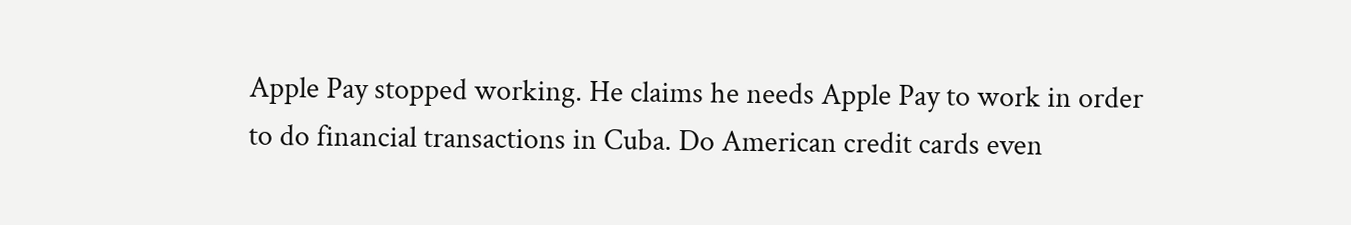Apple Pay stopped working. He claims he needs Apple Pay to work in order to do financial transactions in Cuba. Do American credit cards even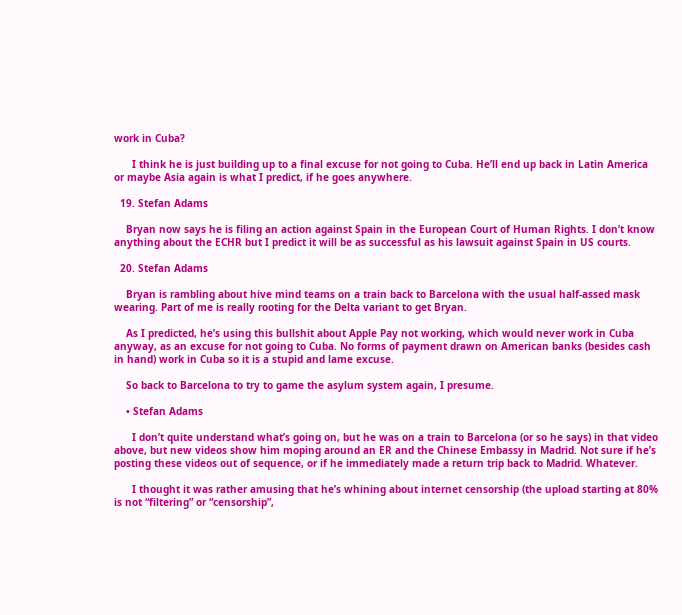work in Cuba?

      I think he is just building up to a final excuse for not going to Cuba. He’ll end up back in Latin America or maybe Asia again is what I predict, if he goes anywhere.

  19. Stefan Adams

    Bryan now says he is filing an action against Spain in the European Court of Human Rights. I don’t know anything about the ECHR but I predict it will be as successful as his lawsuit against Spain in US courts.

  20. Stefan Adams

    Bryan is rambling about hive mind teams on a train back to Barcelona with the usual half-assed mask wearing. Part of me is really rooting for the Delta variant to get Bryan.

    As I predicted, he’s using this bullshit about Apple Pay not working, which would never work in Cuba anyway, as an excuse for not going to Cuba. No forms of payment drawn on American banks (besides cash in hand) work in Cuba so it is a stupid and lame excuse.

    So back to Barcelona to try to game the asylum system again, I presume.

    • Stefan Adams

      I don’t quite understand what’s going on, but he was on a train to Barcelona (or so he says) in that video above, but new videos show him moping around an ER and the Chinese Embassy in Madrid. Not sure if he’s posting these videos out of sequence, or if he immediately made a return trip back to Madrid. Whatever.

      I thought it was rather amusing that he’s whining about internet censorship (the upload starting at 80% is not “filtering” or “censorship”,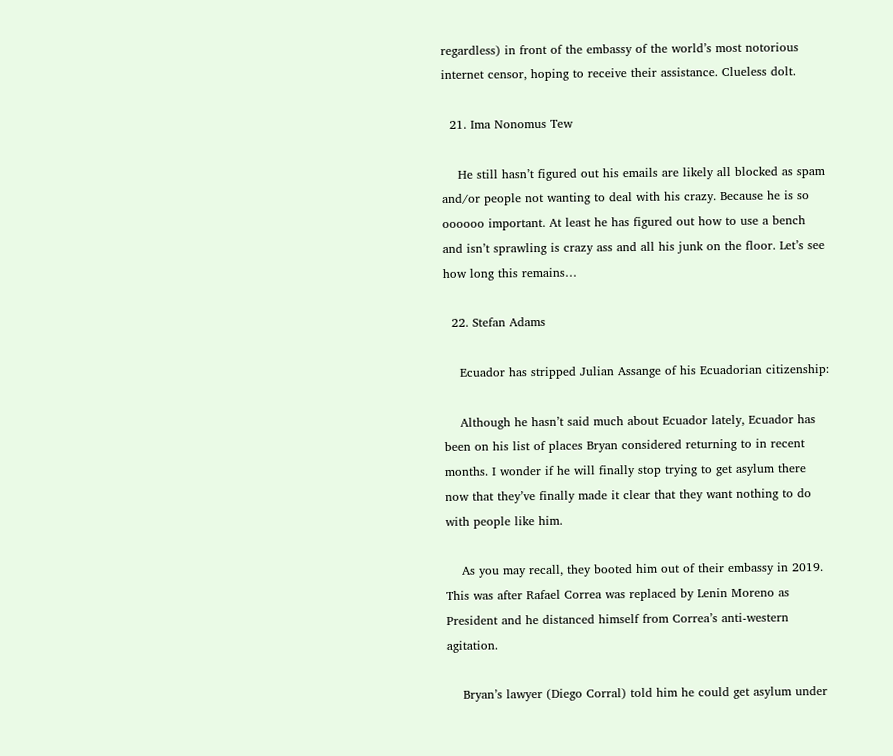regardless) in front of the embassy of the world’s most notorious internet censor, hoping to receive their assistance. Clueless dolt.

  21. Ima Nonomus Tew

    He still hasn’t figured out his emails are likely all blocked as spam and/or people not wanting to deal with his crazy. Because he is so oooooo important. At least he has figured out how to use a bench and isn’t sprawling is crazy ass and all his junk on the floor. Let’s see how long this remains…

  22. Stefan Adams

    Ecuador has stripped Julian Assange of his Ecuadorian citizenship:

    Although he hasn’t said much about Ecuador lately, Ecuador has been on his list of places Bryan considered returning to in recent months. I wonder if he will finally stop trying to get asylum there now that they’ve finally made it clear that they want nothing to do with people like him.

    As you may recall, they booted him out of their embassy in 2019. This was after Rafael Correa was replaced by Lenin Moreno as President and he distanced himself from Correa’s anti-western agitation.

    Bryan’s lawyer (Diego Corral) told him he could get asylum under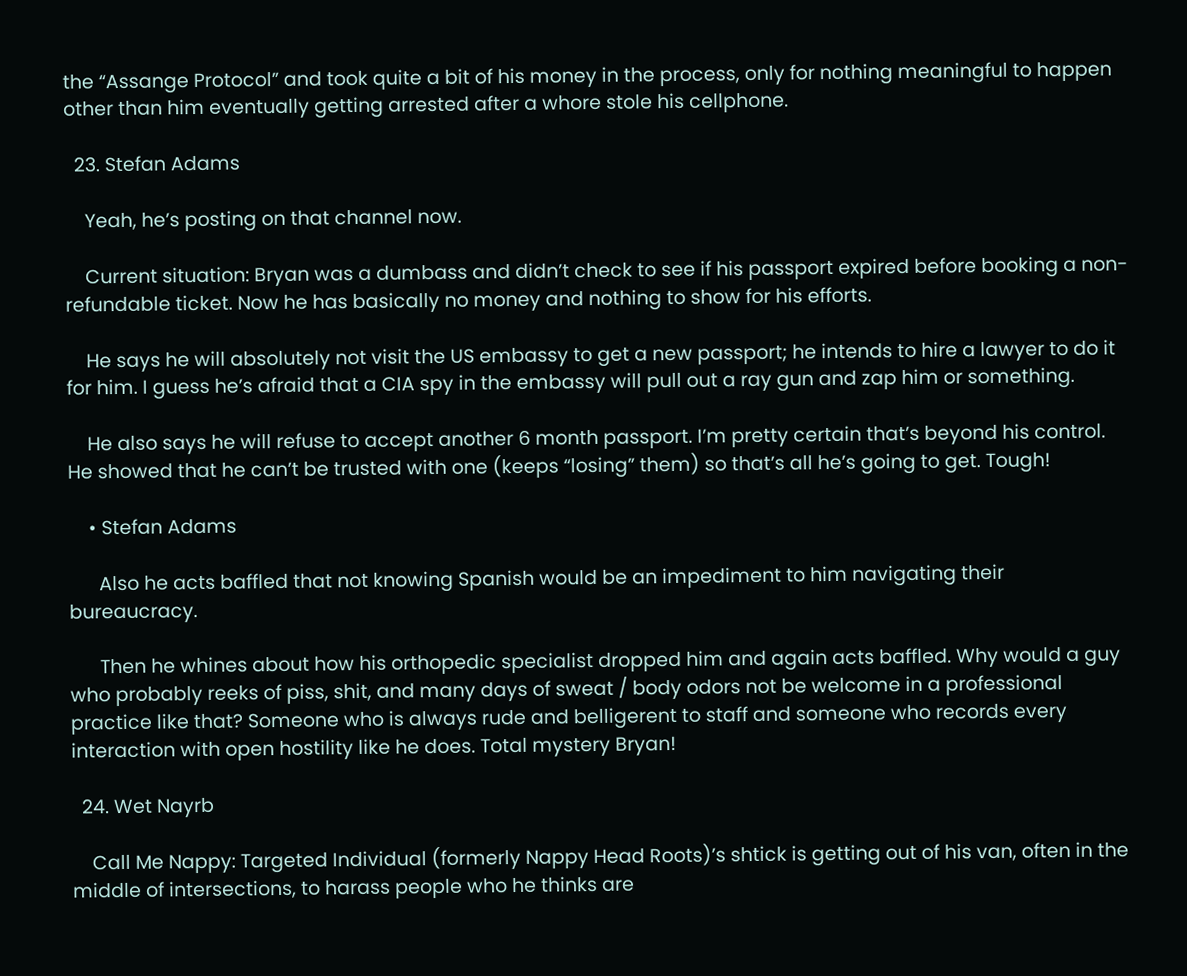the “Assange Protocol” and took quite a bit of his money in the process, only for nothing meaningful to happen other than him eventually getting arrested after a whore stole his cellphone.

  23. Stefan Adams

    Yeah, he’s posting on that channel now.

    Current situation: Bryan was a dumbass and didn’t check to see if his passport expired before booking a non-refundable ticket. Now he has basically no money and nothing to show for his efforts.

    He says he will absolutely not visit the US embassy to get a new passport; he intends to hire a lawyer to do it for him. I guess he’s afraid that a CIA spy in the embassy will pull out a ray gun and zap him or something.

    He also says he will refuse to accept another 6 month passport. I’m pretty certain that’s beyond his control. He showed that he can’t be trusted with one (keeps “losing” them) so that’s all he’s going to get. Tough!

    • Stefan Adams

      Also he acts baffled that not knowing Spanish would be an impediment to him navigating their bureaucracy.

      Then he whines about how his orthopedic specialist dropped him and again acts baffled. Why would a guy who probably reeks of piss, shit, and many days of sweat / body odors not be welcome in a professional practice like that? Someone who is always rude and belligerent to staff and someone who records every interaction with open hostility like he does. Total mystery Bryan!

  24. Wet Nayrb

    Call Me Nappy: Targeted Individual (formerly Nappy Head Roots)’s shtick is getting out of his van, often in the middle of intersections, to harass people who he thinks are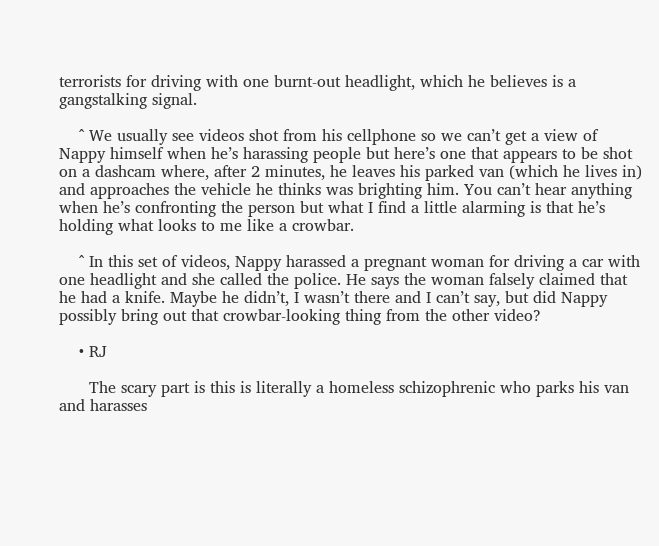terrorists for driving with one burnt-out headlight, which he believes is a gangstalking signal.

    ^ We usually see videos shot from his cellphone so we can’t get a view of Nappy himself when he’s harassing people but here’s one that appears to be shot on a dashcam where, after 2 minutes, he leaves his parked van (which he lives in) and approaches the vehicle he thinks was brighting him. You can’t hear anything when he’s confronting the person but what I find a little alarming is that he’s holding what looks to me like a crowbar.

    ^ In this set of videos, Nappy harassed a pregnant woman for driving a car with one headlight and she called the police. He says the woman falsely claimed that he had a knife. Maybe he didn’t, I wasn’t there and I can’t say, but did Nappy possibly bring out that crowbar-looking thing from the other video?

    • RJ

      The scary part is this is literally a homeless schizophrenic who parks his van and harasses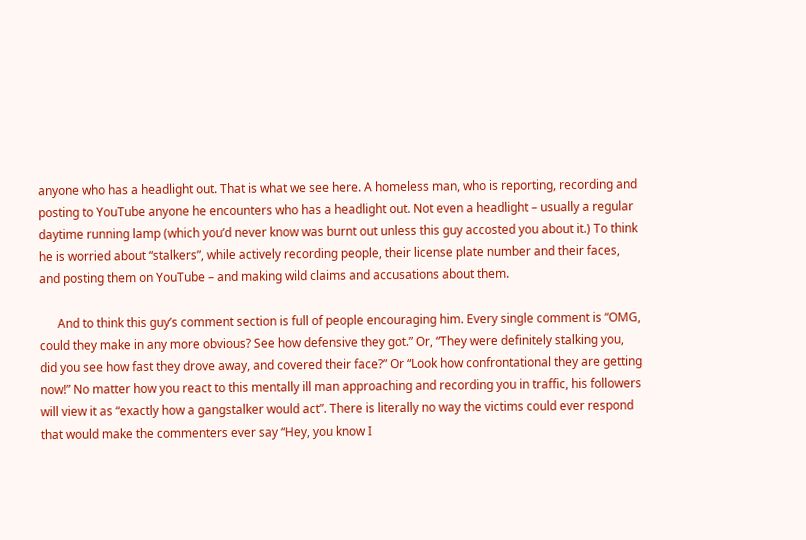anyone who has a headlight out. That is what we see here. A homeless man, who is reporting, recording and posting to YouTube anyone he encounters who has a headlight out. Not even a headlight – usually a regular daytime running lamp (which you’d never know was burnt out unless this guy accosted you about it.) To think he is worried about “stalkers”, while actively recording people, their license plate number and their faces, and posting them on YouTube – and making wild claims and accusations about them.

      And to think this guy’s comment section is full of people encouraging him. Every single comment is “OMG, could they make in any more obvious? See how defensive they got.” Or, “They were definitely stalking you, did you see how fast they drove away, and covered their face?” Or “Look how confrontational they are getting now!” No matter how you react to this mentally ill man approaching and recording you in traffic, his followers will view it as “exactly how a gangstalker would act”. There is literally no way the victims could ever respond that would make the commenters ever say “Hey, you know I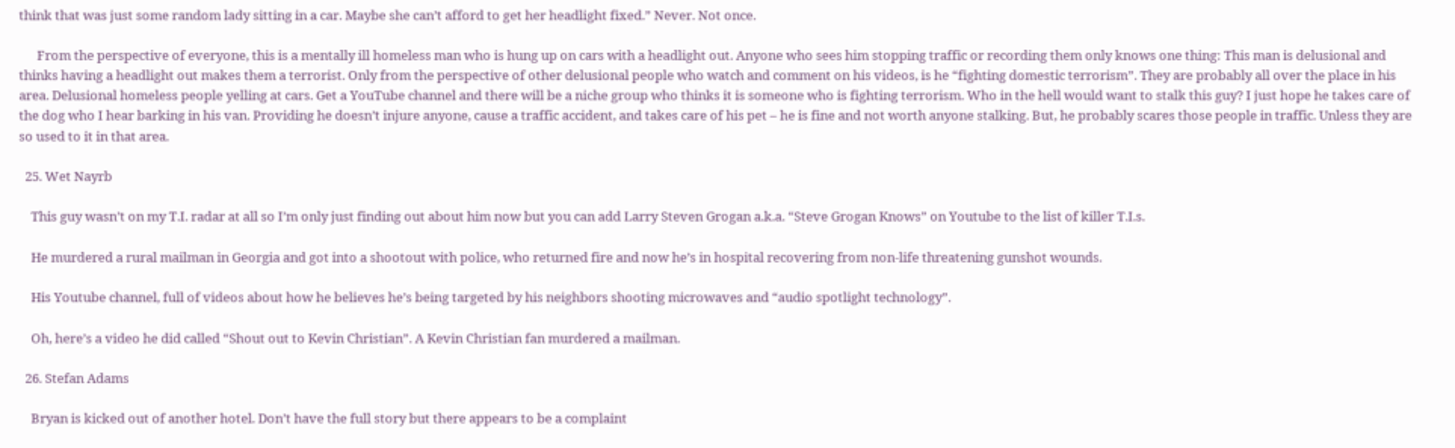think that was just some random lady sitting in a car. Maybe she can’t afford to get her headlight fixed.” Never. Not once.

      From the perspective of everyone, this is a mentally ill homeless man who is hung up on cars with a headlight out. Anyone who sees him stopping traffic or recording them only knows one thing: This man is delusional and thinks having a headlight out makes them a terrorist. Only from the perspective of other delusional people who watch and comment on his videos, is he “fighting domestic terrorism”. They are probably all over the place in his area. Delusional homeless people yelling at cars. Get a YouTube channel and there will be a niche group who thinks it is someone who is fighting terrorism. Who in the hell would want to stalk this guy? I just hope he takes care of the dog who I hear barking in his van. Providing he doesn’t injure anyone, cause a traffic accident, and takes care of his pet – he is fine and not worth anyone stalking. But, he probably scares those people in traffic. Unless they are so used to it in that area.

  25. Wet Nayrb

    This guy wasn’t on my T.I. radar at all so I’m only just finding out about him now but you can add Larry Steven Grogan a.k.a. “Steve Grogan Knows” on Youtube to the list of killer T.I.s.

    He murdered a rural mailman in Georgia and got into a shootout with police, who returned fire and now he’s in hospital recovering from non-life threatening gunshot wounds.

    His Youtube channel, full of videos about how he believes he’s being targeted by his neighbors shooting microwaves and “audio spotlight technology”.

    Oh, here’s a video he did called “Shout out to Kevin Christian”. A Kevin Christian fan murdered a mailman.

  26. Stefan Adams

    Bryan is kicked out of another hotel. Don’t have the full story but there appears to be a complaint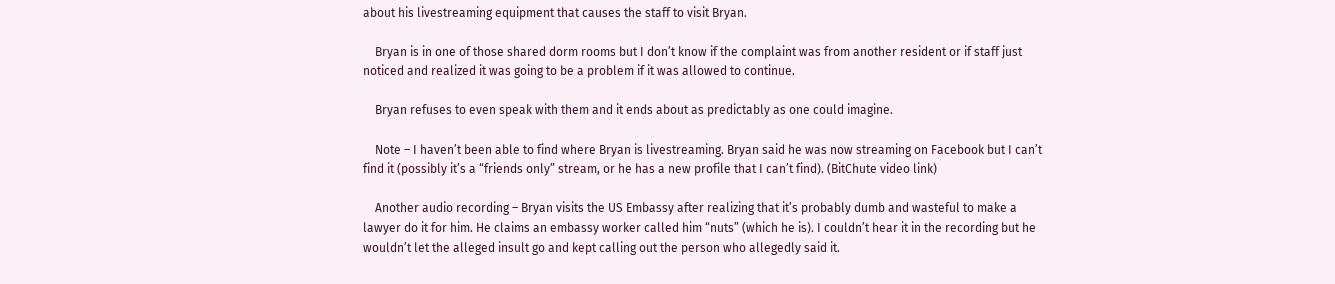about his livestreaming equipment that causes the staff to visit Bryan.

    Bryan is in one of those shared dorm rooms but I don’t know if the complaint was from another resident or if staff just noticed and realized it was going to be a problem if it was allowed to continue.

    Bryan refuses to even speak with them and it ends about as predictably as one could imagine.

    Note – I haven’t been able to find where Bryan is livestreaming. Bryan said he was now streaming on Facebook but I can’t find it (possibly it’s a “friends only” stream, or he has a new profile that I can’t find). (BitChute video link)

    Another audio recording – Bryan visits the US Embassy after realizing that it’s probably dumb and wasteful to make a lawyer do it for him. He claims an embassy worker called him “nuts” (which he is). I couldn’t hear it in the recording but he wouldn’t let the alleged insult go and kept calling out the person who allegedly said it.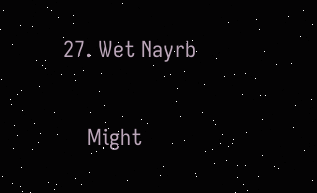27. Wet Nayrb

    Might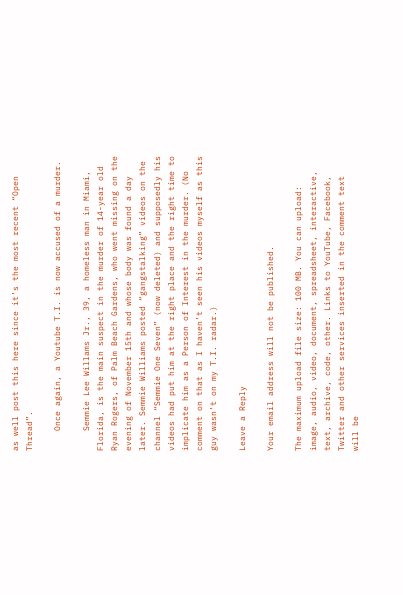as well post this here since it’s the most recent “Open Thread”.

    Once again, a Youtube T.I. is now accused of a murder.

    Semmie Lee Willams Jr., 39, a homeless man in Miami, Florida, is the main suspect in the murder of 14-year old Ryan Rogers, of Palm Beach Gardens, who went missing on the evening of November 15th and whose body was found a day later. Semmie Williams posted “gangstalking” videos on the channel “Semmie One Seven” (now deleted) and supposedly his videos had put him at the right place and the right time to implicate him as a Person of Interest in the murder. (No comment on that as I haven’t seen his videos myself as this guy wasn’t on my T.I. radar.)

Leave a Reply

Your email address will not be published.

The maximum upload file size: 100 MB. You can upload: image, audio, video, document, spreadsheet, interactive, text, archive, code, other. Links to YouTube, Facebook, Twitter and other services inserted in the comment text will be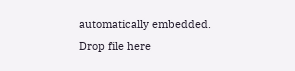automatically embedded. Drop file here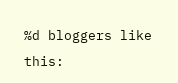%d bloggers like this: